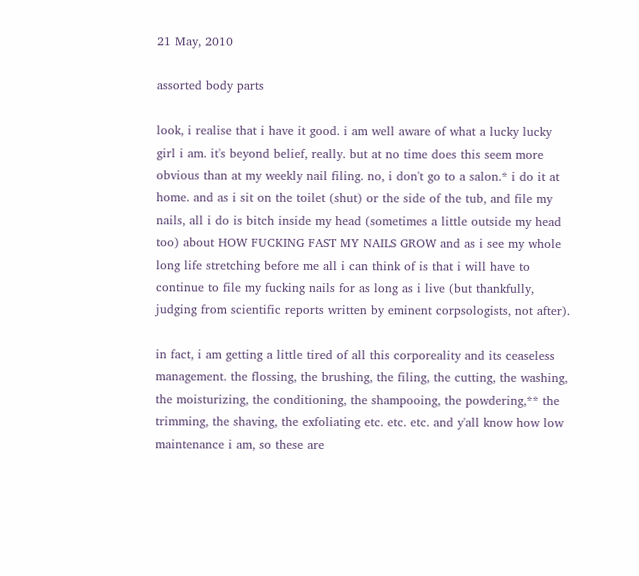21 May, 2010

assorted body parts

look, i realise that i have it good. i am well aware of what a lucky lucky girl i am. it's beyond belief, really. but at no time does this seem more obvious than at my weekly nail filing. no, i don't go to a salon.* i do it at home. and as i sit on the toilet (shut) or the side of the tub, and file my nails, all i do is bitch inside my head (sometimes a little outside my head too) about HOW FUCKING FAST MY NAILS GROW and as i see my whole long life stretching before me all i can think of is that i will have to continue to file my fucking nails for as long as i live (but thankfully, judging from scientific reports written by eminent corpsologists, not after).

in fact, i am getting a little tired of all this corporeality and its ceaseless management. the flossing, the brushing, the filing, the cutting, the washing, the moisturizing, the conditioning, the shampooing, the powdering,** the trimming, the shaving, the exfoliating etc. etc. etc. and y'all know how low maintenance i am, so these are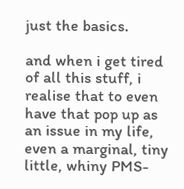just the basics.

and when i get tired of all this stuff, i realise that to even have that pop up as an issue in my life, even a marginal, tiny little, whiny PMS-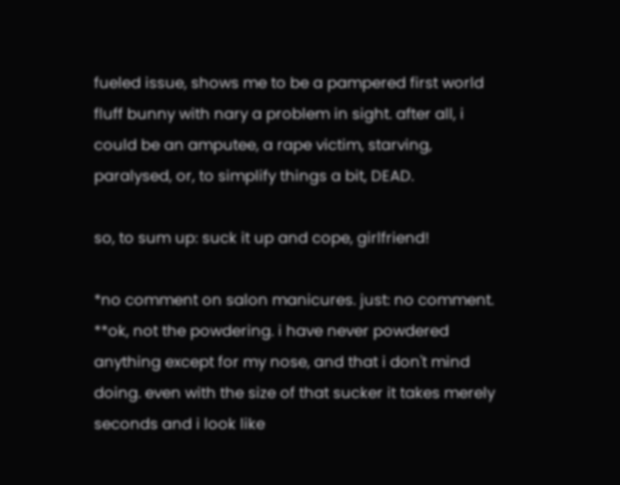fueled issue, shows me to be a pampered first world fluff bunny with nary a problem in sight. after all, i could be an amputee, a rape victim, starving, paralysed, or, to simplify things a bit, DEAD.

so, to sum up: suck it up and cope, girlfriend!

*no comment on salon manicures. just: no comment.
**ok, not the powdering. i have never powdered anything except for my nose, and that i don't mind doing. even with the size of that sucker it takes merely seconds and i look like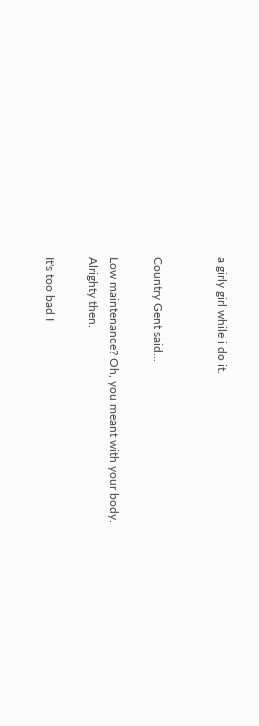a girly girl while i do it.


Country Gent said...

Low maintenance? Oh, you meant with your body.
Alrighty then.

It's too bad I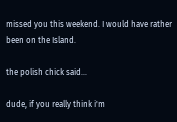missed you this weekend. I would have rather been on the Island.

the polish chick said...

dude, if you really think i'm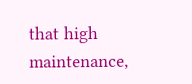that high maintenance,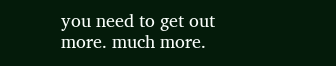you need to get out more. much more.